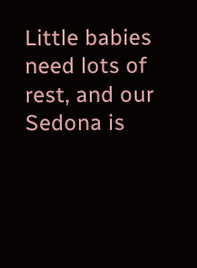Little babies need lots of rest, and our Sedona is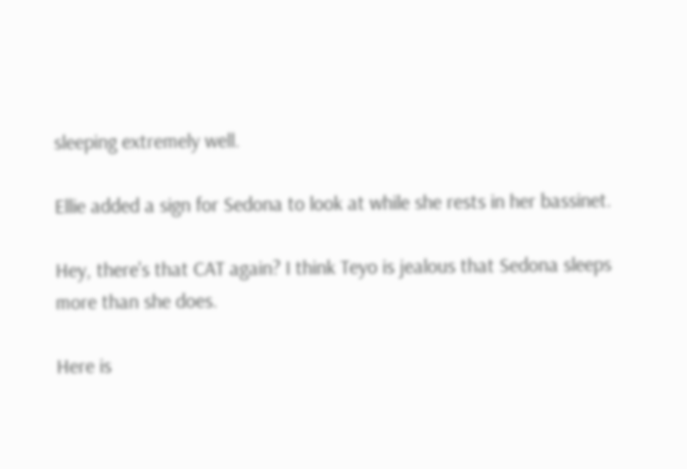sleeping extremely well.

Ellie added a sign for Sedona to look at while she rests in her bassinet.

Hey, there's that CAT again? I think Teyo is jealous that Sedona sleeps more than she does.

Here is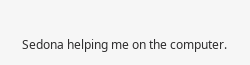Sedona helping me on the computer.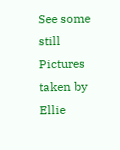See some still Pictures taken by Ellie